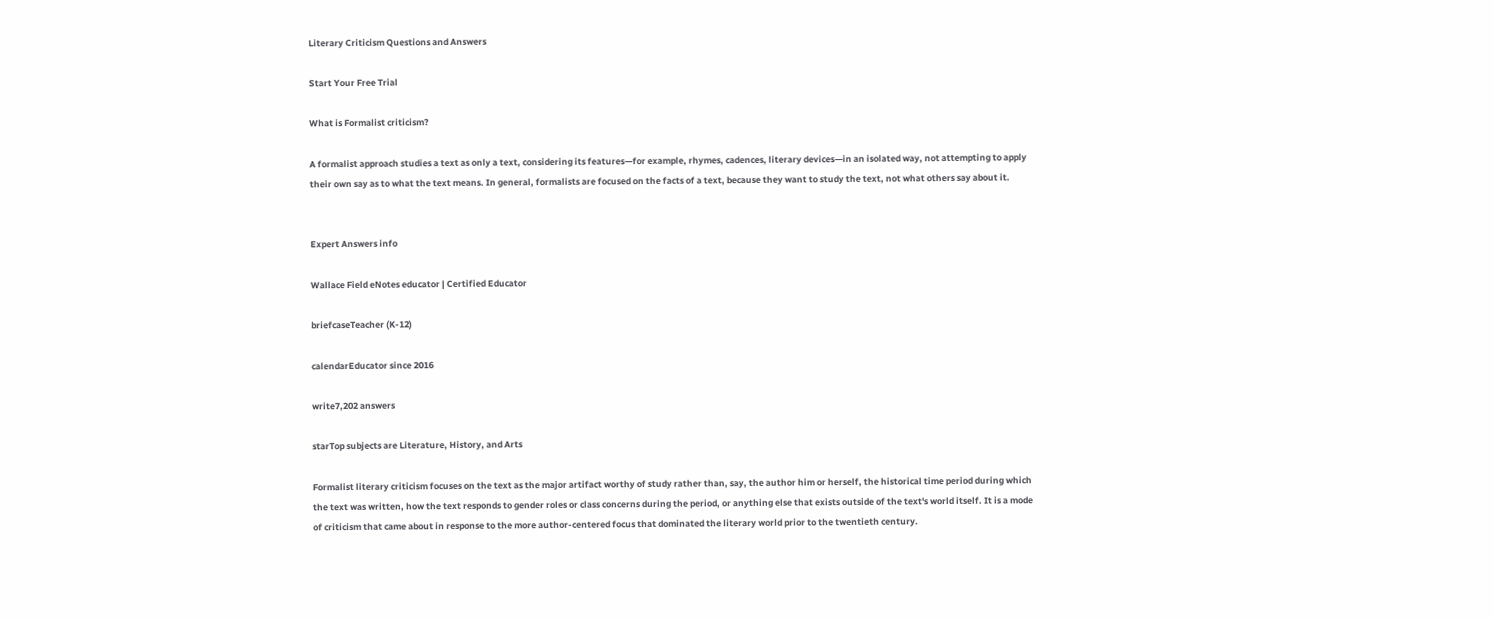Literary Criticism Questions and Answers

Start Your Free Trial

What is Formalist criticism?

A formalist approach studies a text as only a text, considering its features—for example, rhymes, cadences, literary devices—in an isolated way, not attempting to apply their own say as to what the text means. In general, formalists are focused on the facts of a text, because they want to study the text, not what others say about it.


Expert Answers info

Wallace Field eNotes educator | Certified Educator

briefcaseTeacher (K-12)

calendarEducator since 2016

write7,202 answers

starTop subjects are Literature, History, and Arts

Formalist literary criticism focuses on the text as the major artifact worthy of study rather than, say, the author him or herself, the historical time period during which the text was written, how the text responds to gender roles or class concerns during the period, or anything else that exists outside of the text's world itself. It is a mode of criticism that came about in response to the more author-centered focus that dominated the literary world prior to the twentieth century.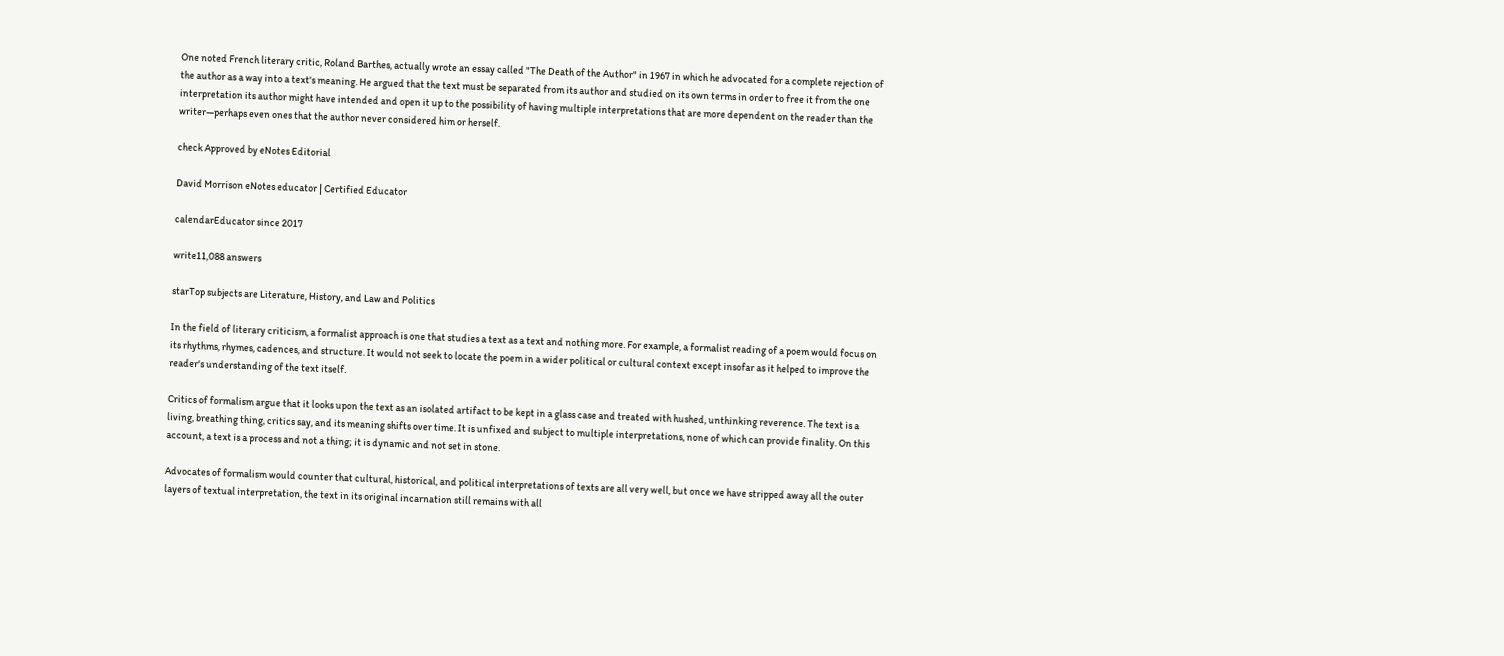One noted French literary critic, Roland Barthes, actually wrote an essay called "The Death of the Author" in 1967 in which he advocated for a complete rejection of the author as a way into a text's meaning. He argued that the text must be separated from its author and studied on its own terms in order to free it from the one interpretation its author might have intended and open it up to the possibility of having multiple interpretations that are more dependent on the reader than the writer—perhaps even ones that the author never considered him or herself.

check Approved by eNotes Editorial

David Morrison eNotes educator | Certified Educator

calendarEducator since 2017

write11,088 answers

starTop subjects are Literature, History, and Law and Politics

In the field of literary criticism, a formalist approach is one that studies a text as a text and nothing more. For example, a formalist reading of a poem would focus on its rhythms, rhymes, cadences, and structure. It would not seek to locate the poem in a wider political or cultural context except insofar as it helped to improve the reader's understanding of the text itself.

Critics of formalism argue that it looks upon the text as an isolated artifact to be kept in a glass case and treated with hushed, unthinking reverence. The text is a living, breathing thing, critics say, and its meaning shifts over time. It is unfixed and subject to multiple interpretations, none of which can provide finality. On this account, a text is a process and not a thing; it is dynamic and not set in stone.

Advocates of formalism would counter that cultural, historical, and political interpretations of texts are all very well, but once we have stripped away all the outer layers of textual interpretation, the text in its original incarnation still remains with all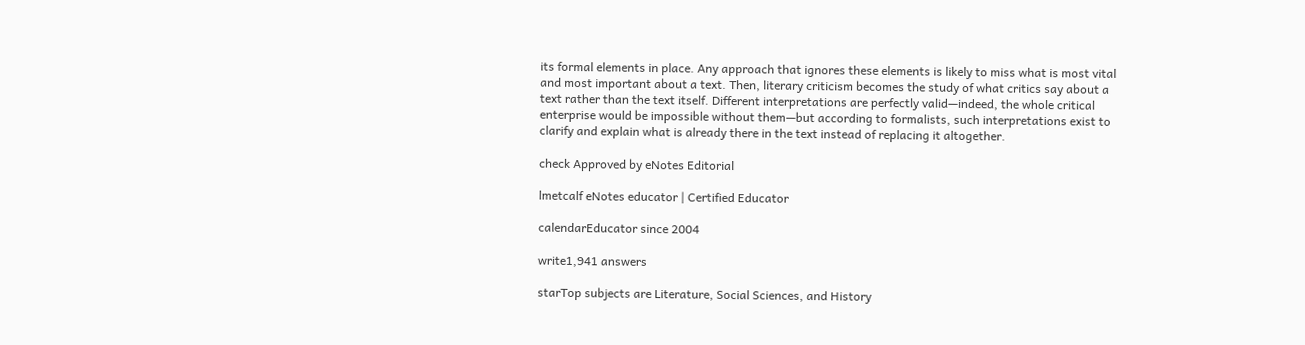its formal elements in place. Any approach that ignores these elements is likely to miss what is most vital and most important about a text. Then, literary criticism becomes the study of what critics say about a text rather than the text itself. Different interpretations are perfectly valid—indeed, the whole critical enterprise would be impossible without them—but according to formalists, such interpretations exist to clarify and explain what is already there in the text instead of replacing it altogether.

check Approved by eNotes Editorial

lmetcalf eNotes educator | Certified Educator

calendarEducator since 2004

write1,941 answers

starTop subjects are Literature, Social Sciences, and History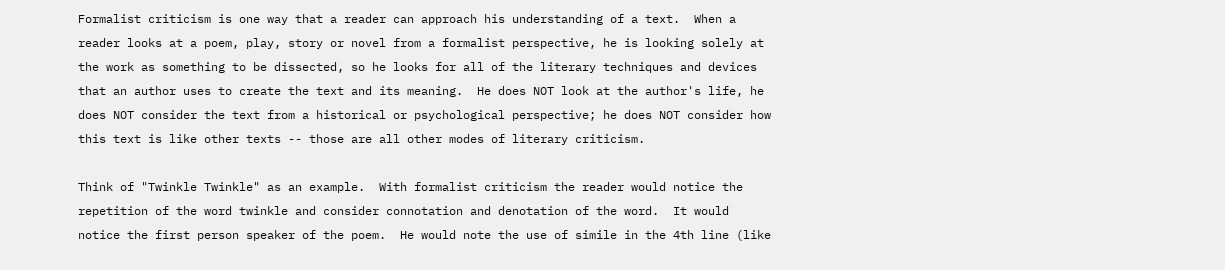Formalist criticism is one way that a reader can approach his understanding of a text.  When a reader looks at a poem, play, story or novel from a formalist perspective, he is looking solely at the work as something to be dissected, so he looks for all of the literary techniques and devices that an author uses to create the text and its meaning.  He does NOT look at the author's life, he does NOT consider the text from a historical or psychological perspective; he does NOT consider how this text is like other texts -- those are all other modes of literary criticism.

Think of "Twinkle Twinkle" as an example.  With formalist criticism the reader would notice the repetition of the word twinkle and consider connotation and denotation of the word.  It would notice the first person speaker of the poem.  He would note the use of simile in the 4th line (like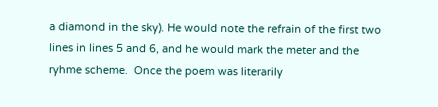a diamond in the sky). He would note the refrain of the first two lines in lines 5 and 6, and he would mark the meter and the ryhme scheme.  Once the poem was literarily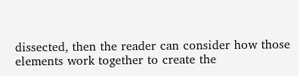dissected, then the reader can consider how those elements work together to create the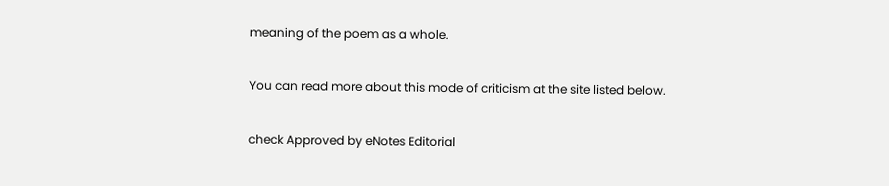meaning of the poem as a whole.

You can read more about this mode of criticism at the site listed below.

check Approved by eNotes Editorial